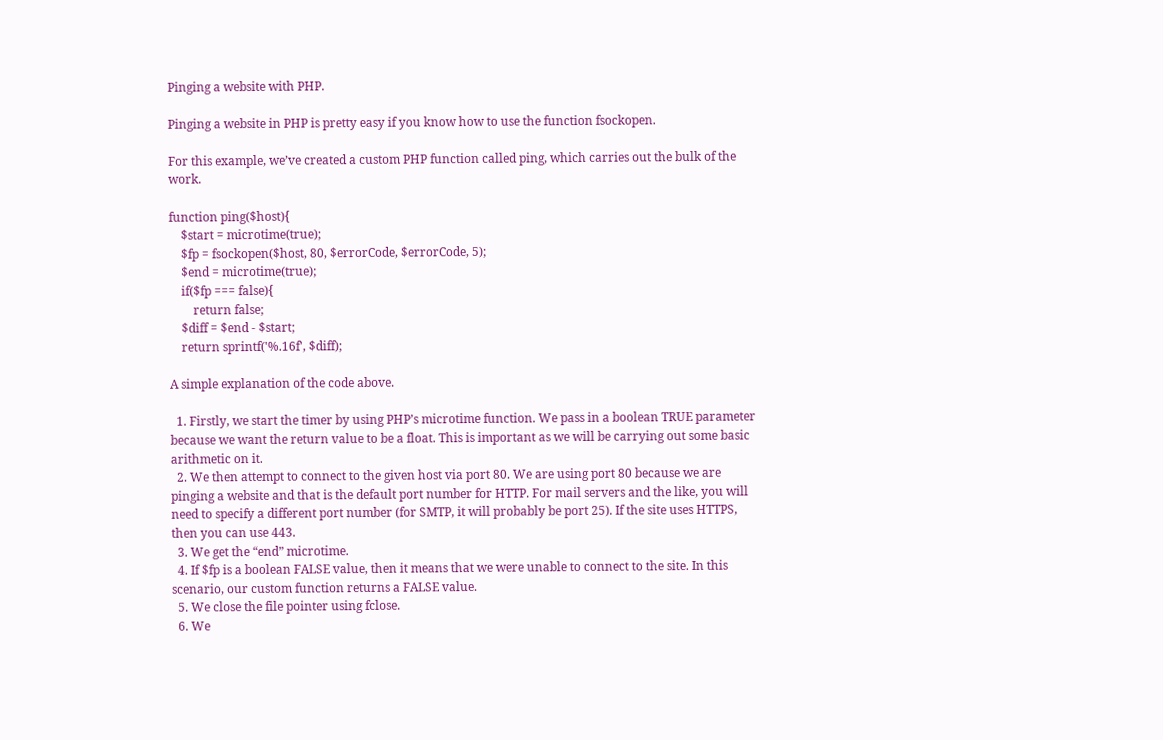Pinging a website with PHP.

Pinging a website in PHP is pretty easy if you know how to use the function fsockopen.

For this example, we’ve created a custom PHP function called ping, which carries out the bulk of the work.

function ping($host){
    $start = microtime(true);
    $fp = fsockopen($host, 80, $errorCode, $errorCode, 5);
    $end = microtime(true);
    if($fp === false){
        return false;
    $diff = $end - $start;
    return sprintf('%.16f', $diff);

A simple explanation of the code above.

  1. Firstly, we start the timer by using PHP’s microtime function. We pass in a boolean TRUE parameter because we want the return value to be a float. This is important as we will be carrying out some basic arithmetic on it.
  2. We then attempt to connect to the given host via port 80. We are using port 80 because we are pinging a website and that is the default port number for HTTP. For mail servers and the like, you will need to specify a different port number (for SMTP, it will probably be port 25). If the site uses HTTPS, then you can use 443.
  3. We get the “end” microtime.
  4. If $fp is a boolean FALSE value, then it means that we were unable to connect to the site. In this scenario, our custom function returns a FALSE value.
  5. We close the file pointer using fclose.
  6. We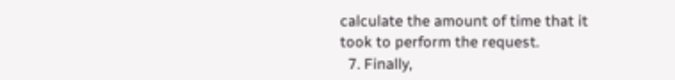calculate the amount of time that it took to perform the request.
  7. Finally,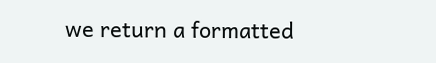we return a formatted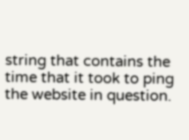string that contains the time that it took to ping the website in question.